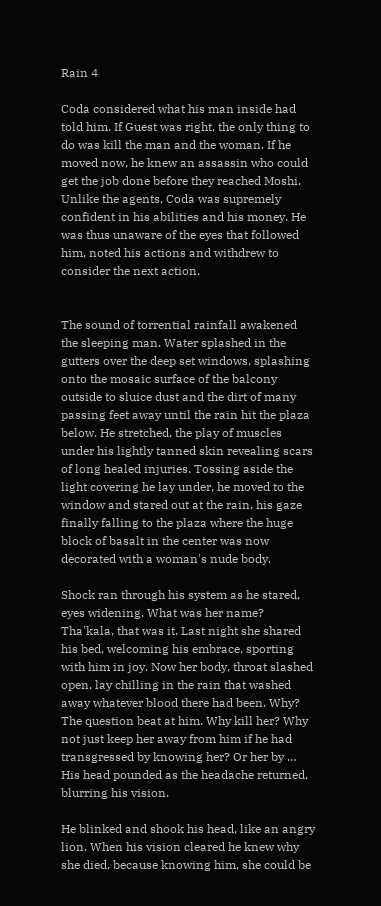Rain 4

Coda considered what his man inside had told him. If Guest was right, the only thing to do was kill the man and the woman. If he moved now, he knew an assassin who could get the job done before they reached Moshi. Unlike the agents, Coda was supremely confident in his abilities and his money. He was thus unaware of the eyes that followed him, noted his actions and withdrew to consider the next action.


The sound of torrential rainfall awakened the sleeping man. Water splashed in the gutters over the deep set windows, splashing onto the mosaic surface of the balcony outside to sluice dust and the dirt of many passing feet away until the rain hit the plaza below. He stretched, the play of muscles under his lightly tanned skin revealing scars of long healed injuries. Tossing aside the light covering he lay under, he moved to the window and stared out at the rain, his gaze finally falling to the plaza where the huge block of basalt in the center was now decorated with a woman's nude body.

Shock ran through his system as he stared, eyes widening. What was her name? Tha'kala, that was it. Last night she shared his bed, welcoming his embrace, sporting with him in joy. Now her body, throat slashed open, lay chilling in the rain that washed away whatever blood there had been. Why? The question beat at him. Why kill her? Why not just keep her away from him if he had transgressed by knowing her? Or her by … His head pounded as the headache returned, blurring his vision.

He blinked and shook his head, like an angry lion. When his vision cleared he knew why she died, because knowing him, she could be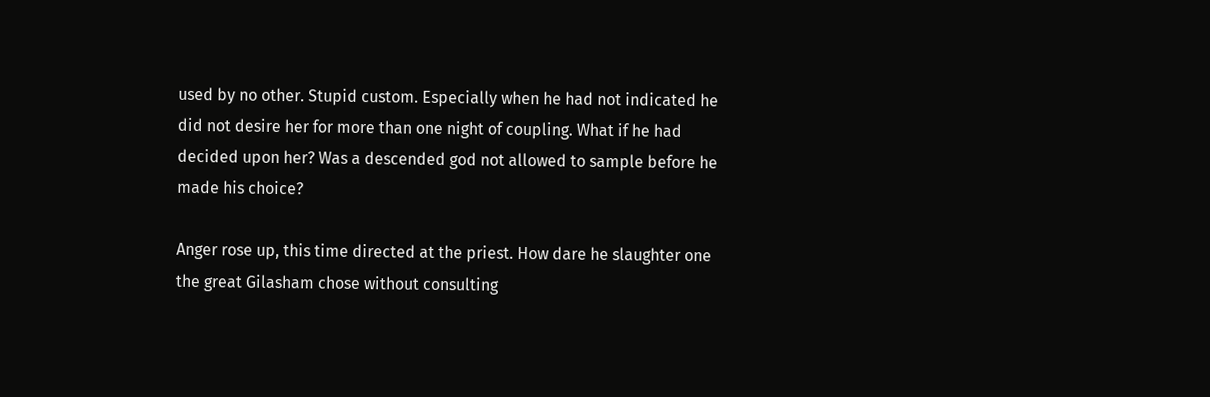used by no other. Stupid custom. Especially when he had not indicated he did not desire her for more than one night of coupling. What if he had decided upon her? Was a descended god not allowed to sample before he made his choice?

Anger rose up, this time directed at the priest. How dare he slaughter one the great Gilasham chose without consulting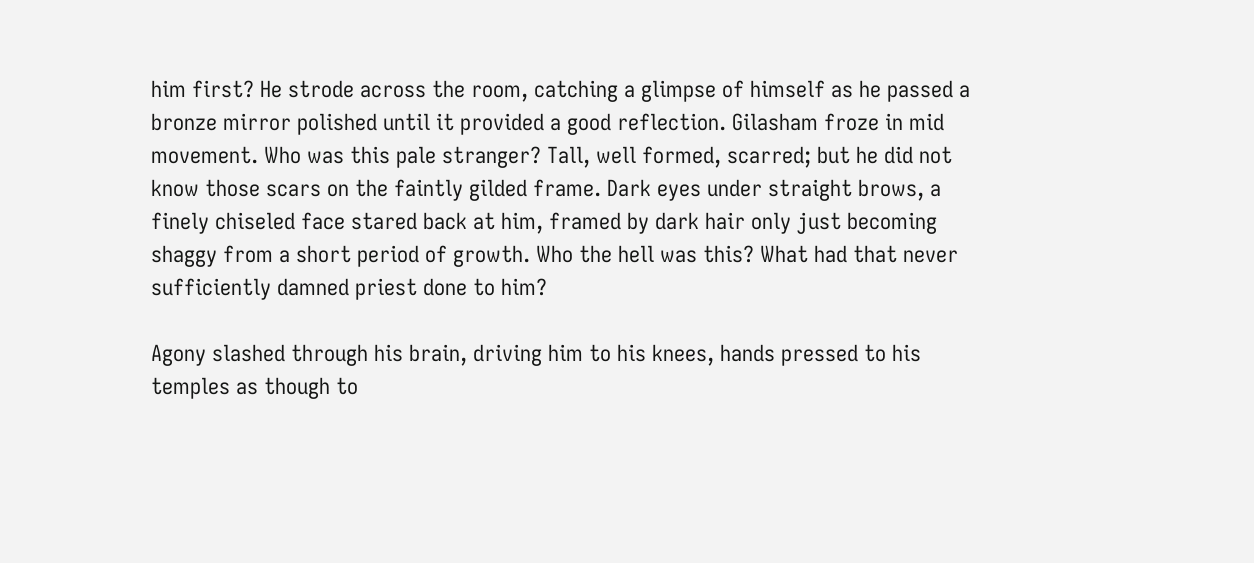him first? He strode across the room, catching a glimpse of himself as he passed a bronze mirror polished until it provided a good reflection. Gilasham froze in mid movement. Who was this pale stranger? Tall, well formed, scarred; but he did not know those scars on the faintly gilded frame. Dark eyes under straight brows, a finely chiseled face stared back at him, framed by dark hair only just becoming shaggy from a short period of growth. Who the hell was this? What had that never sufficiently damned priest done to him?

Agony slashed through his brain, driving him to his knees, hands pressed to his temples as though to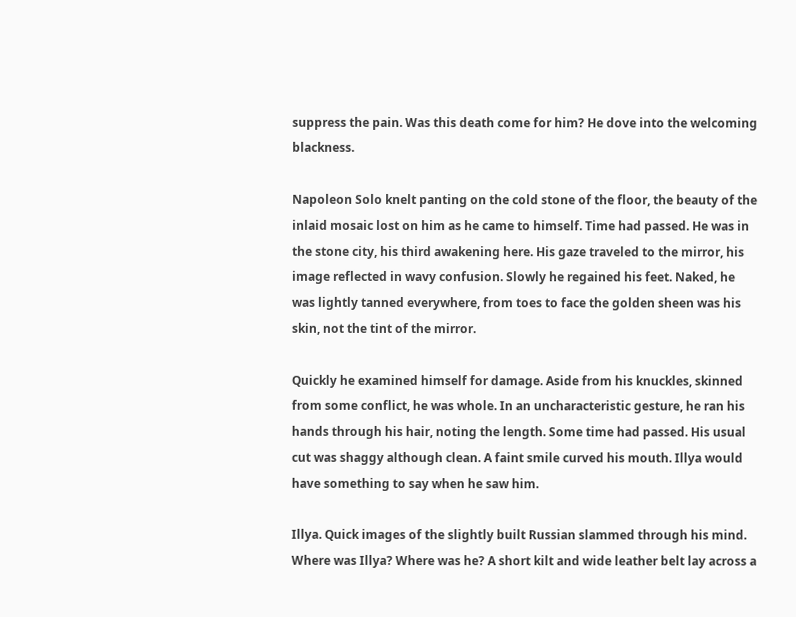suppress the pain. Was this death come for him? He dove into the welcoming blackness.

Napoleon Solo knelt panting on the cold stone of the floor, the beauty of the inlaid mosaic lost on him as he came to himself. Time had passed. He was in the stone city, his third awakening here. His gaze traveled to the mirror, his image reflected in wavy confusion. Slowly he regained his feet. Naked, he was lightly tanned everywhere, from toes to face the golden sheen was his skin, not the tint of the mirror.

Quickly he examined himself for damage. Aside from his knuckles, skinned from some conflict, he was whole. In an uncharacteristic gesture, he ran his hands through his hair, noting the length. Some time had passed. His usual cut was shaggy although clean. A faint smile curved his mouth. Illya would have something to say when he saw him.

Illya. Quick images of the slightly built Russian slammed through his mind. Where was Illya? Where was he? A short kilt and wide leather belt lay across a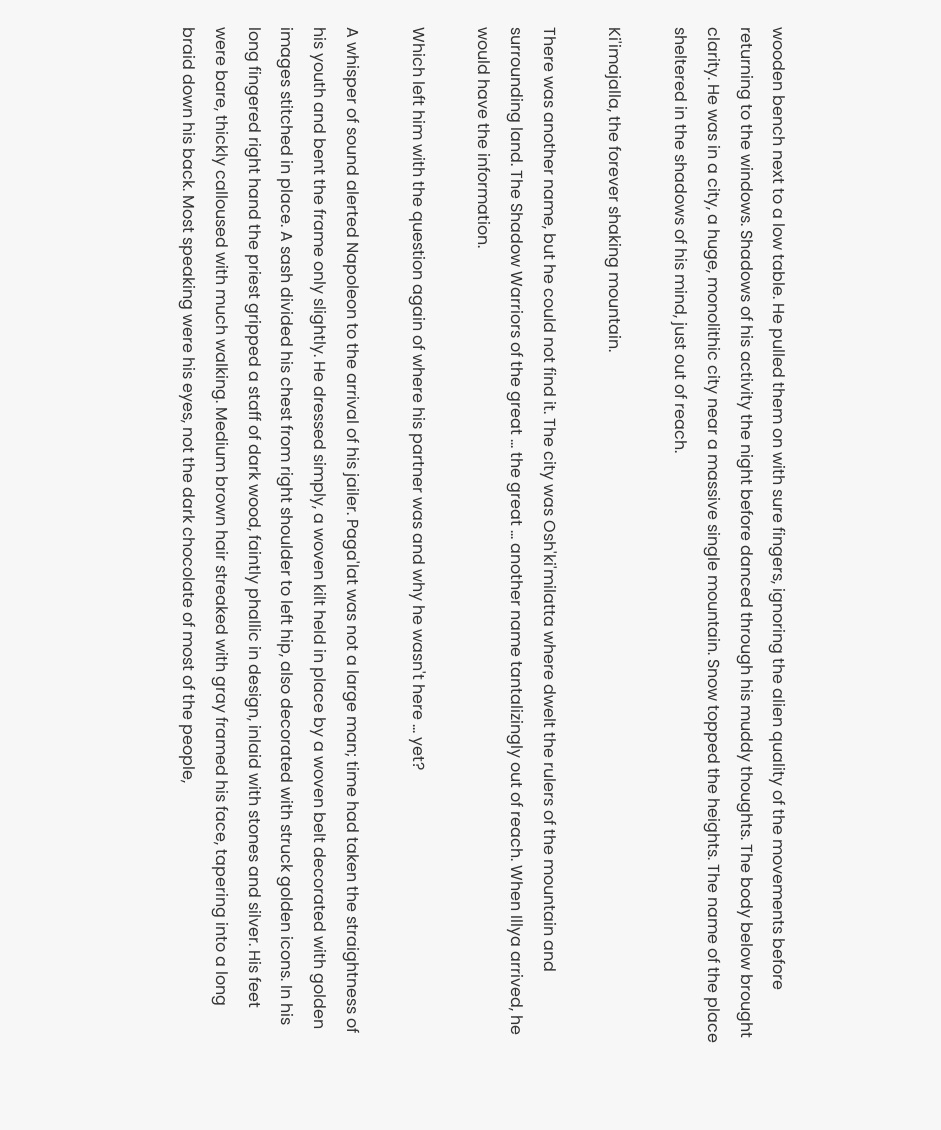wooden bench next to a low table. He pulled them on with sure fingers, ignoring the alien quality of the movements before returning to the windows. Shadows of his activity the night before danced through his muddy thoughts. The body below brought clarity. He was in a city, a huge, monolithic city near a massive single mountain. Snow topped the heights. The name of the place sheltered in the shadows of his mind, just out of reach.

Ki'imajalla, the forever shaking mountain.

There was another name, but he could not find it. The city was Osh'ki'milatta where dwelt the rulers of the mountain and surrounding land. The Shadow Warriors of the great … the great … another name tantalizingly out of reach. When Illya arrived, he would have the information.

Which left him with the question again of where his partner was and why he wasn't here … yet?

A whisper of sound alerted Napoleon to the arrival of his jailer. Paga'lat was not a large man; time had taken the straightness of his youth and bent the frame only slightly. He dressed simply, a woven kilt held in place by a woven belt decorated with golden images stitched in place. A sash divided his chest from right shoulder to left hip, also decorated with struck golden icons. In his long fingered right hand the priest gripped a staff of dark wood, faintly phallic in design, inlaid with stones and silver. His feet were bare, thickly calloused with much walking. Medium brown hair streaked with gray framed his face, tapering into a long braid down his back. Most speaking were his eyes, not the dark chocolate of most of the people,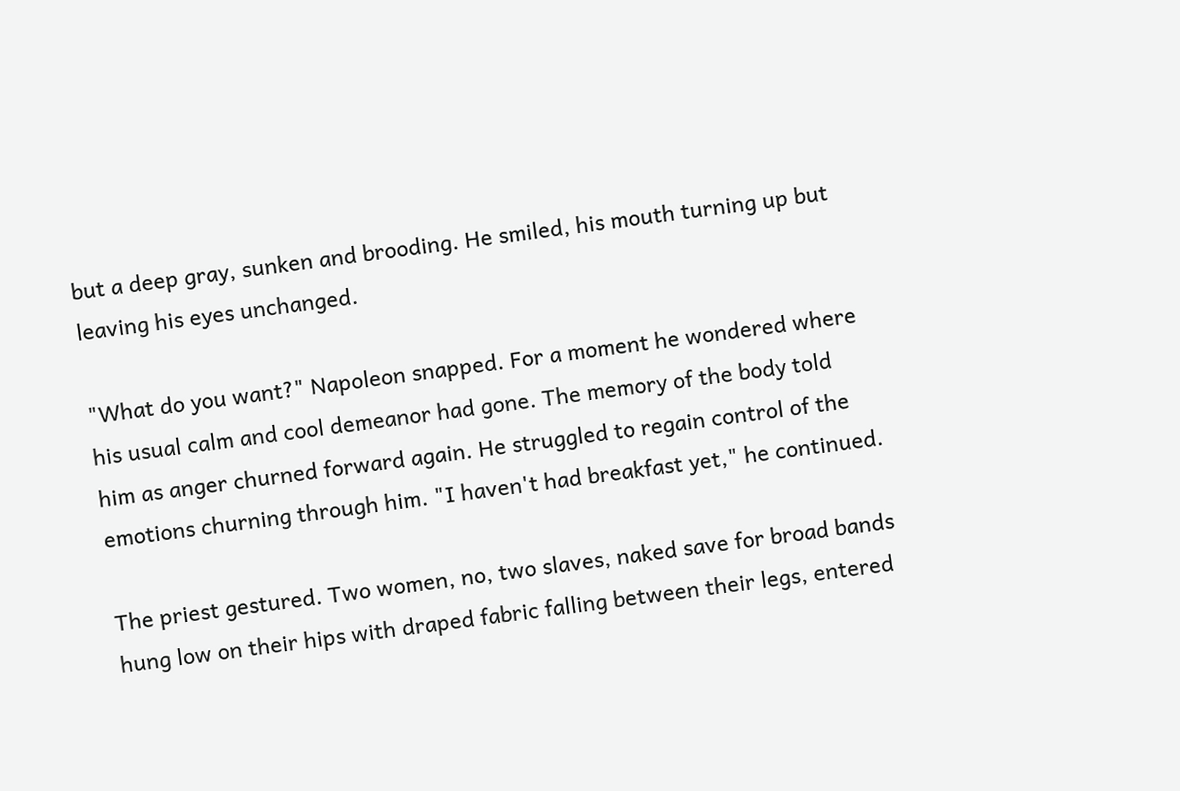but a deep gray, sunken and brooding. He smiled, his mouth turning up but leaving his eyes unchanged.

"What do you want?" Napoleon snapped. For a moment he wondered where his usual calm and cool demeanor had gone. The memory of the body told him as anger churned forward again. He struggled to regain control of the emotions churning through him. "I haven't had breakfast yet," he continued.

The priest gestured. Two women, no, two slaves, naked save for broad bands hung low on their hips with draped fabric falling between their legs, entered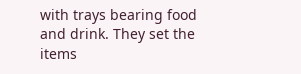with trays bearing food and drink. They set the items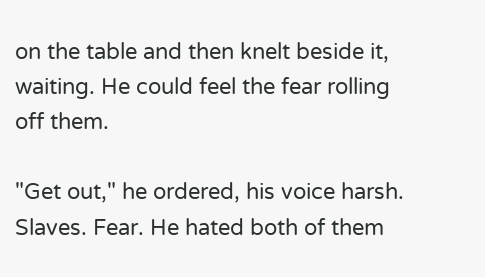on the table and then knelt beside it, waiting. He could feel the fear rolling off them.

"Get out," he ordered, his voice harsh. Slaves. Fear. He hated both of them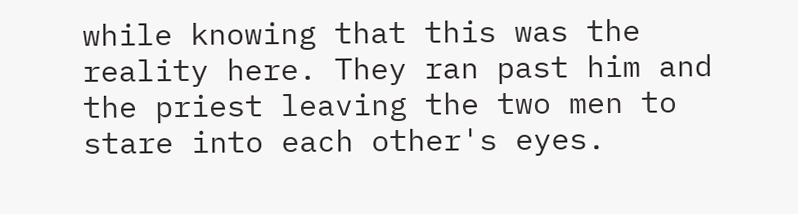while knowing that this was the reality here. They ran past him and the priest leaving the two men to stare into each other's eyes.